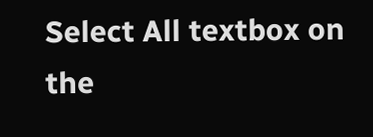Select All textbox on the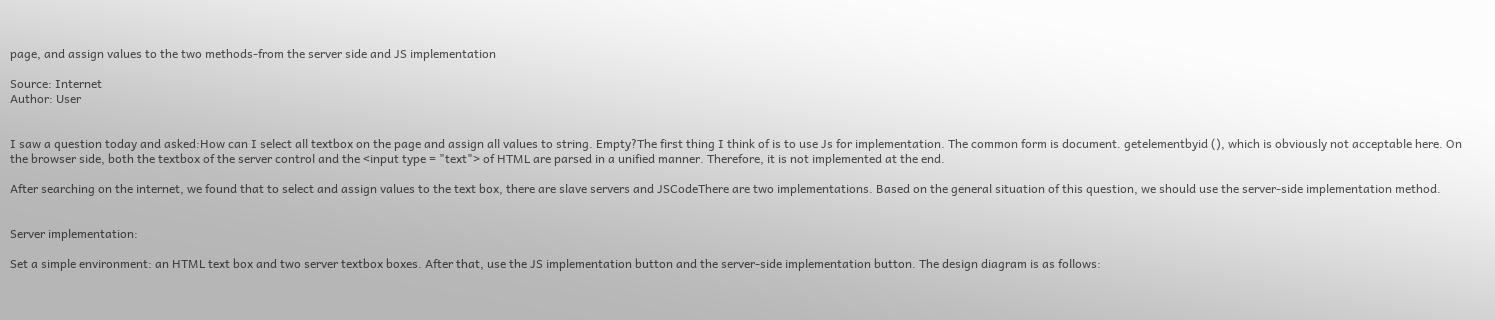page, and assign values to the two methods-from the server side and JS implementation

Source: Internet
Author: User


I saw a question today and asked:How can I select all textbox on the page and assign all values to string. Empty?The first thing I think of is to use Js for implementation. The common form is document. getelementbyid (), which is obviously not acceptable here. On the browser side, both the textbox of the server control and the <input type = "text"> of HTML are parsed in a unified manner. Therefore, it is not implemented at the end.

After searching on the internet, we found that to select and assign values to the text box, there are slave servers and JSCodeThere are two implementations. Based on the general situation of this question, we should use the server-side implementation method.


Server implementation:

Set a simple environment: an HTML text box and two server textbox boxes. After that, use the JS implementation button and the server-side implementation button. The design diagram is as follows: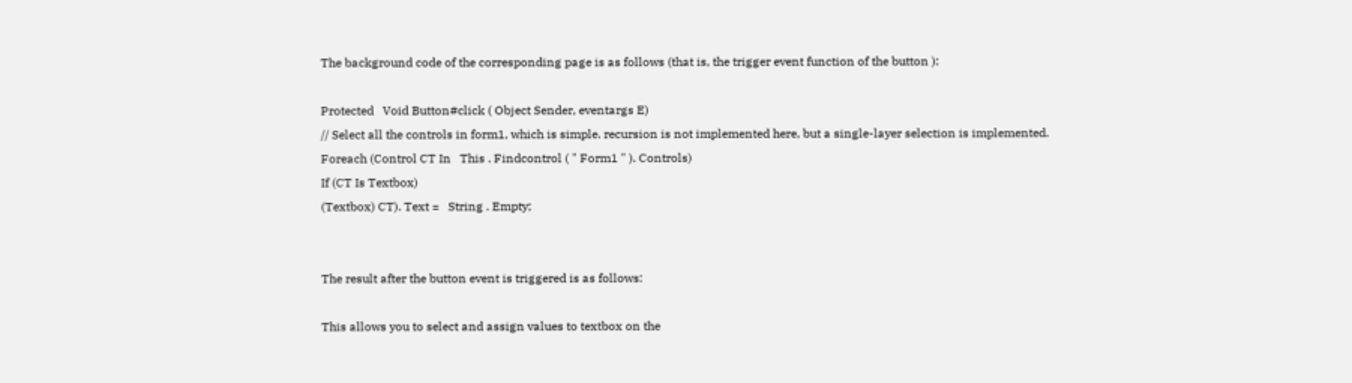The background code of the corresponding page is as follows (that is, the trigger event function of the button ):

Protected   Void Button#click ( Object Sender, eventargs E)
// Select all the controls in form1, which is simple. recursion is not implemented here, but a single-layer selection is implemented.
Foreach (Control CT In   This . Findcontrol ( " Form1 " ). Controls)
If (CT Is Textbox)
(Textbox) CT). Text =   String . Empty;


The result after the button event is triggered is as follows:

This allows you to select and assign values to textbox on the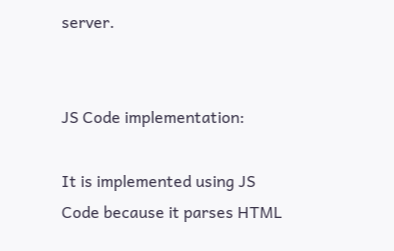server.


JS Code implementation:

It is implemented using JS Code because it parses HTML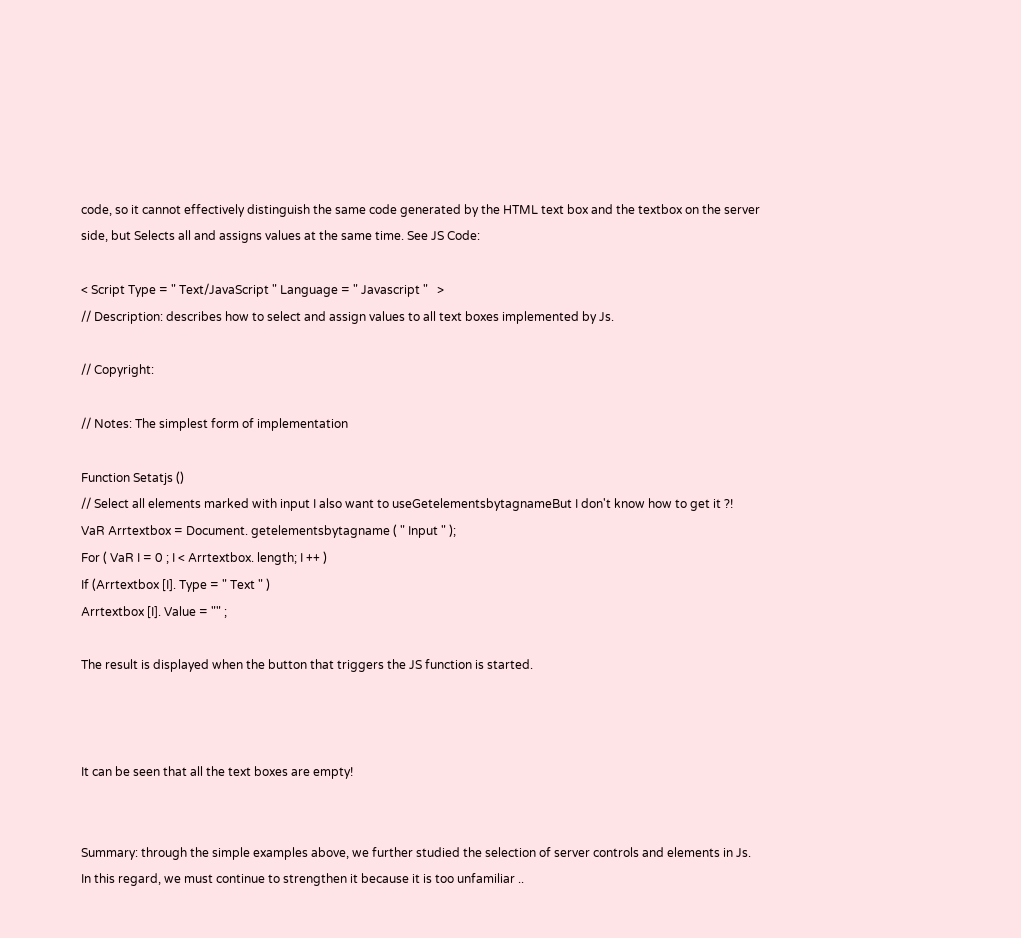code, so it cannot effectively distinguish the same code generated by the HTML text box and the textbox on the server side, but Selects all and assigns values at the same time. See JS Code:

< Script Type = " Text/JavaScript " Language = " Javascript "   >
// Description: describes how to select and assign values to all text boxes implemented by Js.

// Copyright:

// Notes: The simplest form of implementation

Function Setatjs ()
// Select all elements marked with input I also want to useGetelementsbytagnameBut I don't know how to get it ?!
VaR Arrtextbox = Document. getelementsbytagname ( " Input " );
For ( VaR I = 0 ; I < Arrtextbox. length; I ++ )
If (Arrtextbox [I]. Type = " Text " )
Arrtextbox [I]. Value = "" ;

The result is displayed when the button that triggers the JS function is started.



It can be seen that all the text boxes are empty!


Summary: through the simple examples above, we further studied the selection of server controls and elements in Js. In this regard, we must continue to strengthen it because it is too unfamiliar ..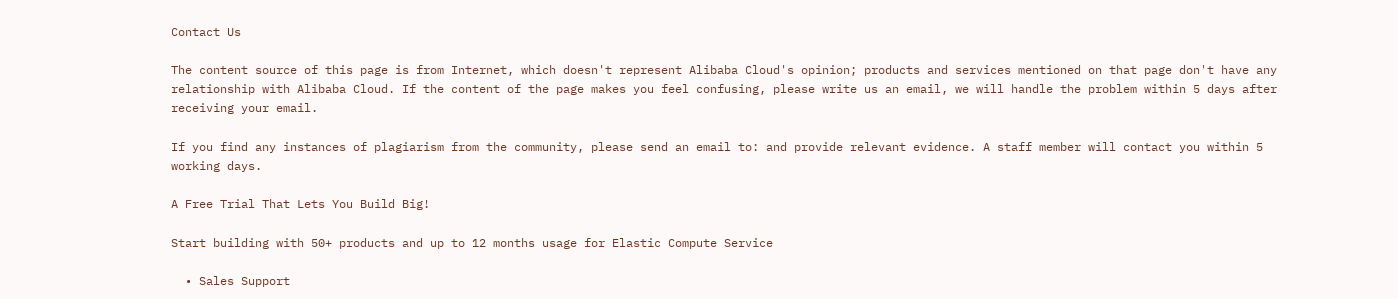Contact Us

The content source of this page is from Internet, which doesn't represent Alibaba Cloud's opinion; products and services mentioned on that page don't have any relationship with Alibaba Cloud. If the content of the page makes you feel confusing, please write us an email, we will handle the problem within 5 days after receiving your email.

If you find any instances of plagiarism from the community, please send an email to: and provide relevant evidence. A staff member will contact you within 5 working days.

A Free Trial That Lets You Build Big!

Start building with 50+ products and up to 12 months usage for Elastic Compute Service

  • Sales Support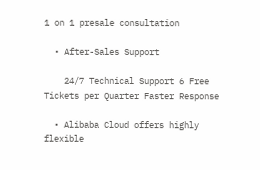1 on 1 presale consultation

  • After-Sales Support

    24/7 Technical Support 6 Free Tickets per Quarter Faster Response

  • Alibaba Cloud offers highly flexible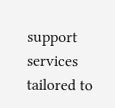support services tailored to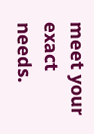meet your exact needs.